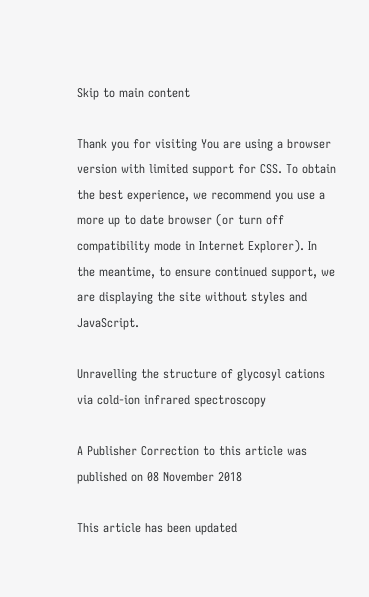Skip to main content

Thank you for visiting You are using a browser version with limited support for CSS. To obtain the best experience, we recommend you use a more up to date browser (or turn off compatibility mode in Internet Explorer). In the meantime, to ensure continued support, we are displaying the site without styles and JavaScript.

Unravelling the structure of glycosyl cations via cold-ion infrared spectroscopy

A Publisher Correction to this article was published on 08 November 2018

This article has been updated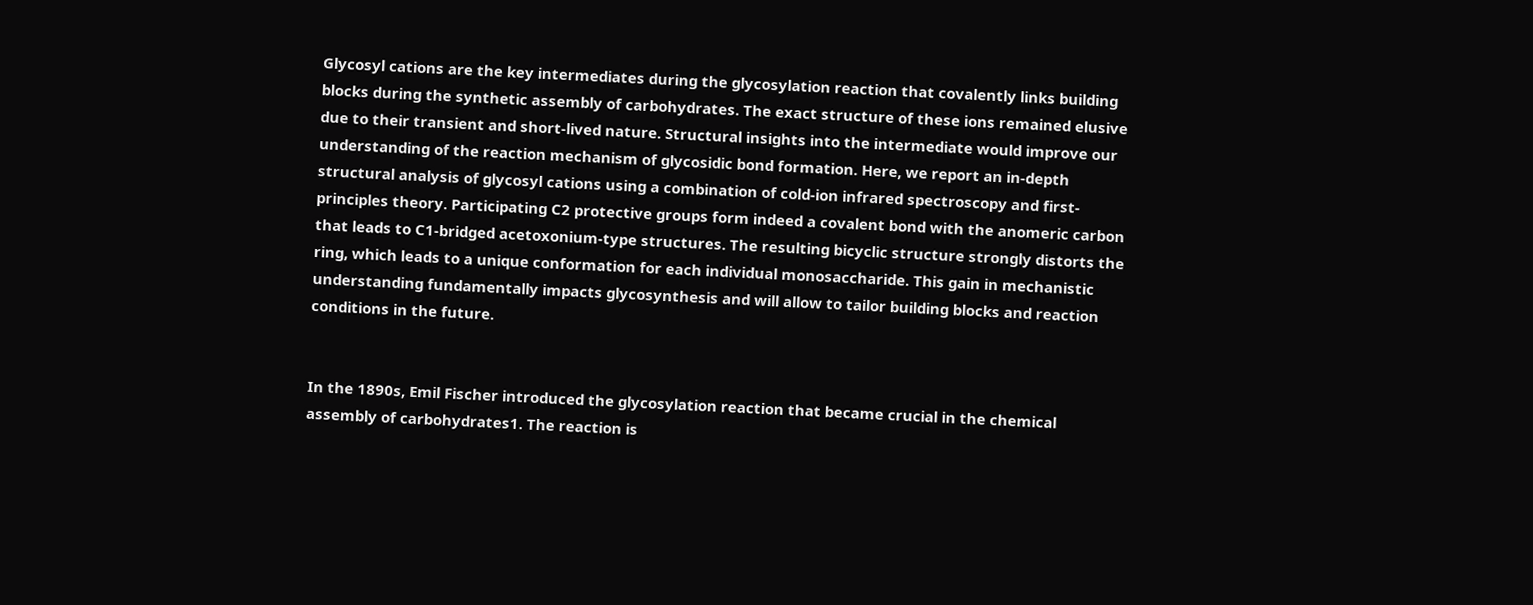Glycosyl cations are the key intermediates during the glycosylation reaction that covalently links building blocks during the synthetic assembly of carbohydrates. The exact structure of these ions remained elusive due to their transient and short-lived nature. Structural insights into the intermediate would improve our understanding of the reaction mechanism of glycosidic bond formation. Here, we report an in-depth structural analysis of glycosyl cations using a combination of cold-ion infrared spectroscopy and first-principles theory. Participating C2 protective groups form indeed a covalent bond with the anomeric carbon that leads to C1-bridged acetoxonium-type structures. The resulting bicyclic structure strongly distorts the ring, which leads to a unique conformation for each individual monosaccharide. This gain in mechanistic understanding fundamentally impacts glycosynthesis and will allow to tailor building blocks and reaction conditions in the future.


In the 1890s, Emil Fischer introduced the glycosylation reaction that became crucial in the chemical assembly of carbohydrates1. The reaction is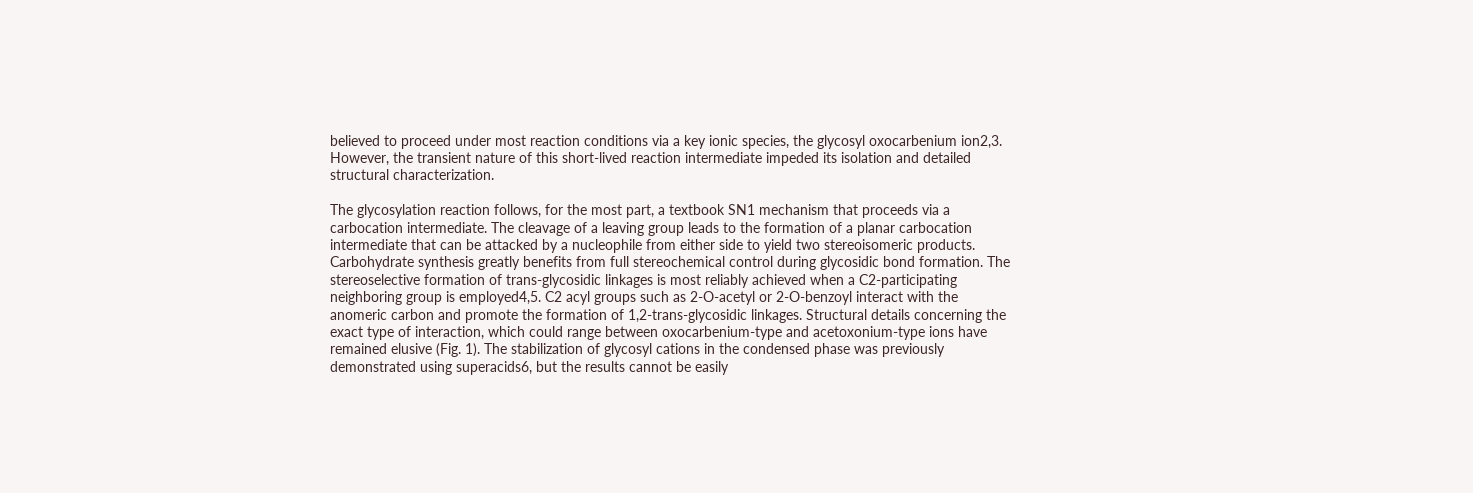believed to proceed under most reaction conditions via a key ionic species, the glycosyl oxocarbenium ion2,3. However, the transient nature of this short-lived reaction intermediate impeded its isolation and detailed structural characterization.

The glycosylation reaction follows, for the most part, a textbook SN1 mechanism that proceeds via a carbocation intermediate. The cleavage of a leaving group leads to the formation of a planar carbocation intermediate that can be attacked by a nucleophile from either side to yield two stereoisomeric products. Carbohydrate synthesis greatly benefits from full stereochemical control during glycosidic bond formation. The stereoselective formation of trans-glycosidic linkages is most reliably achieved when a C2-participating neighboring group is employed4,5. C2 acyl groups such as 2-O-acetyl or 2-O-benzoyl interact with the anomeric carbon and promote the formation of 1,2-trans-glycosidic linkages. Structural details concerning the exact type of interaction, which could range between oxocarbenium-type and acetoxonium-type ions have remained elusive (Fig. 1). The stabilization of glycosyl cations in the condensed phase was previously demonstrated using superacids6, but the results cannot be easily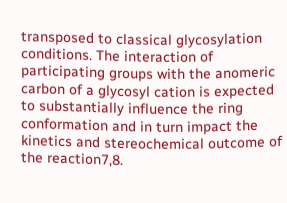transposed to classical glycosylation conditions. The interaction of participating groups with the anomeric carbon of a glycosyl cation is expected to substantially influence the ring conformation and in turn impact the kinetics and stereochemical outcome of the reaction7,8.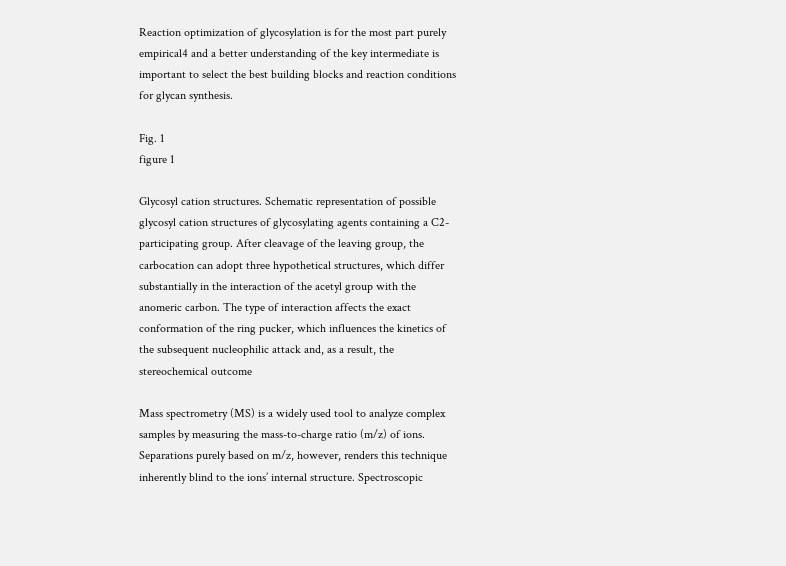Reaction optimization of glycosylation is for the most part purely empirical4 and a better understanding of the key intermediate is important to select the best building blocks and reaction conditions for glycan synthesis.

Fig. 1
figure 1

Glycosyl cation structures. Schematic representation of possible glycosyl cation structures of glycosylating agents containing a C2-participating group. After cleavage of the leaving group, the carbocation can adopt three hypothetical structures, which differ substantially in the interaction of the acetyl group with the anomeric carbon. The type of interaction affects the exact conformation of the ring pucker, which influences the kinetics of the subsequent nucleophilic attack and, as a result, the stereochemical outcome

Mass spectrometry (MS) is a widely used tool to analyze complex samples by measuring the mass-to-charge ratio (m/z) of ions. Separations purely based on m/z, however, renders this technique inherently blind to the ions’ internal structure. Spectroscopic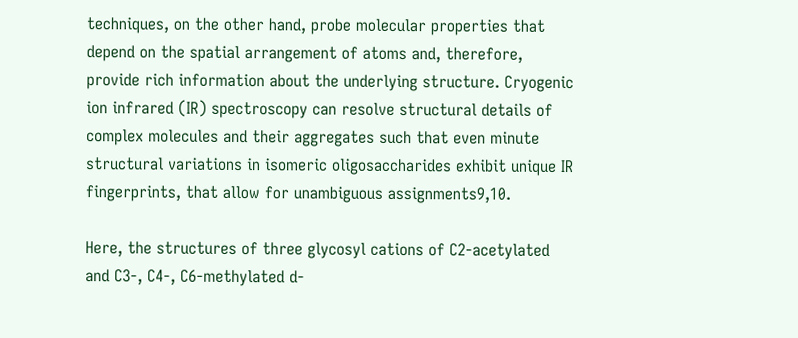techniques, on the other hand, probe molecular properties that depend on the spatial arrangement of atoms and, therefore, provide rich information about the underlying structure. Cryogenic ion infrared (IR) spectroscopy can resolve structural details of complex molecules and their aggregates such that even minute structural variations in isomeric oligosaccharides exhibit unique IR fingerprints, that allow for unambiguous assignments9,10.

Here, the structures of three glycosyl cations of C2-acetylated and C3-, C4-, C6-methylated d-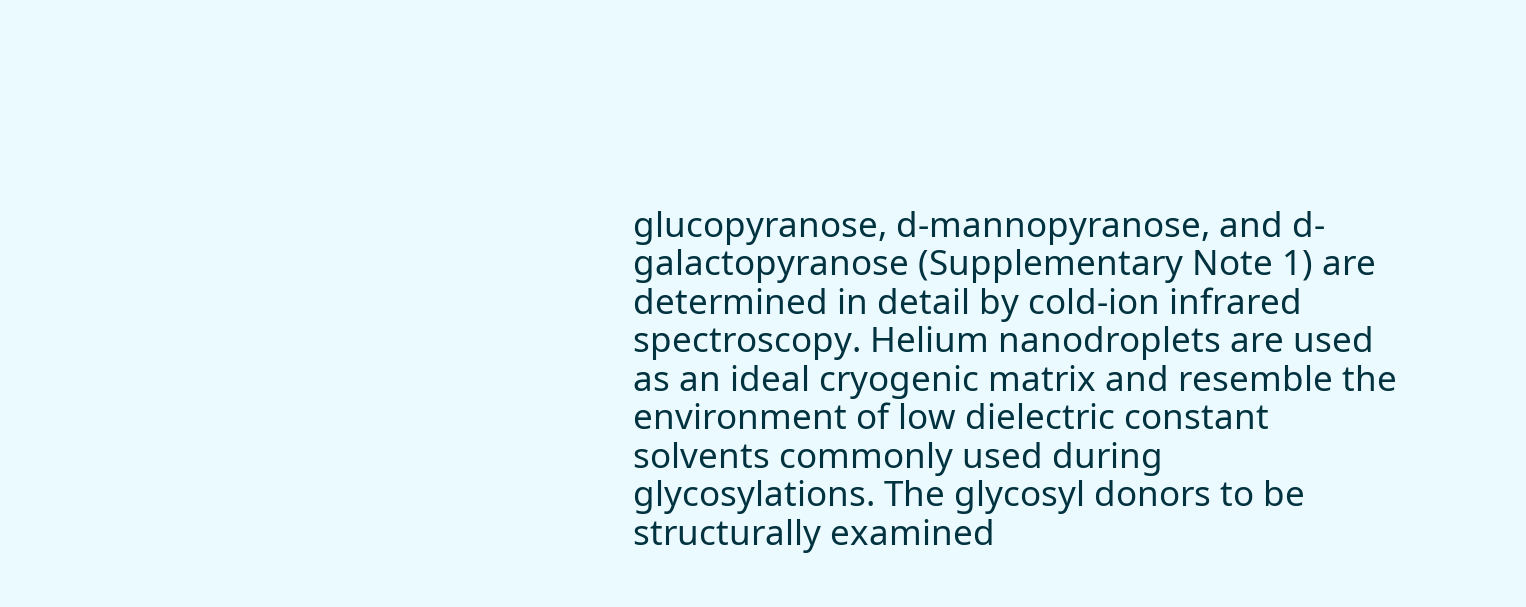glucopyranose, d-mannopyranose, and d-galactopyranose (Supplementary Note 1) are determined in detail by cold-ion infrared spectroscopy. Helium nanodroplets are used as an ideal cryogenic matrix and resemble the environment of low dielectric constant solvents commonly used during glycosylations. The glycosyl donors to be structurally examined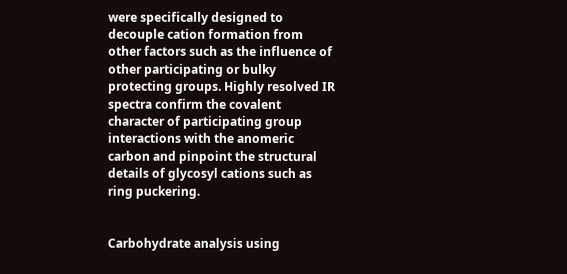were specifically designed to decouple cation formation from other factors such as the influence of other participating or bulky protecting groups. Highly resolved IR spectra confirm the covalent character of participating group interactions with the anomeric carbon and pinpoint the structural details of glycosyl cations such as ring puckering.


Carbohydrate analysis using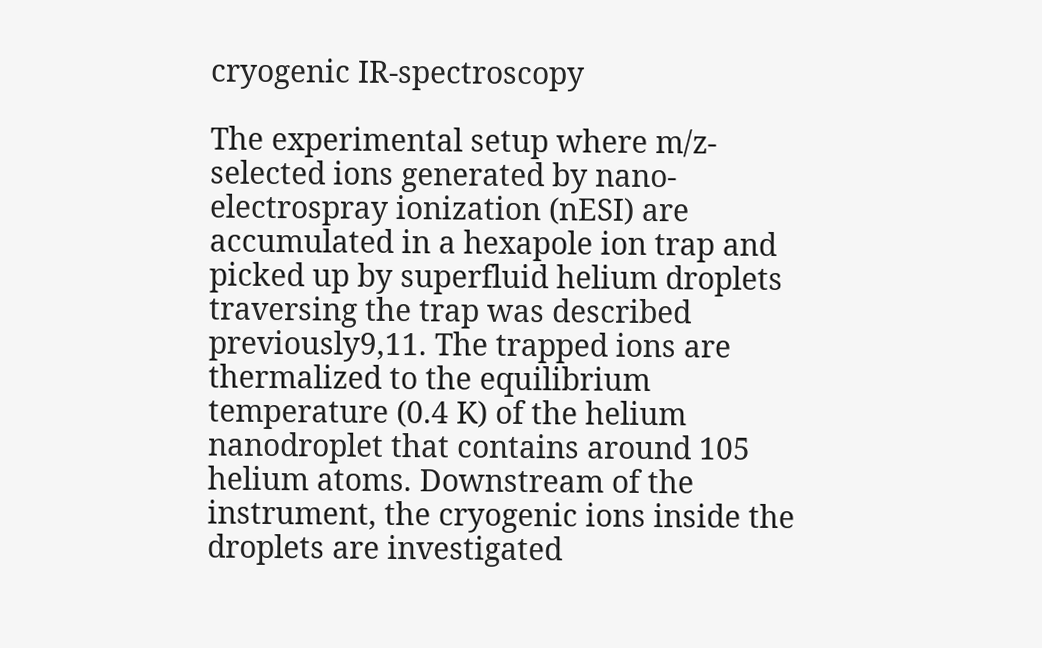cryogenic IR-spectroscopy

The experimental setup where m/z-selected ions generated by nano-electrospray ionization (nESI) are accumulated in a hexapole ion trap and picked up by superfluid helium droplets traversing the trap was described previously9,11. The trapped ions are thermalized to the equilibrium temperature (0.4 K) of the helium nanodroplet that contains around 105 helium atoms. Downstream of the instrument, the cryogenic ions inside the droplets are investigated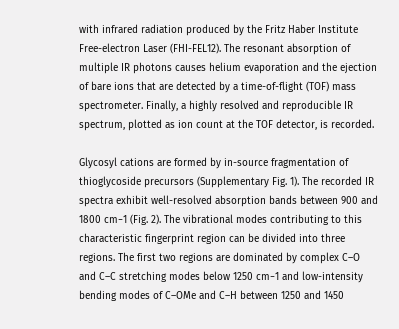with infrared radiation produced by the Fritz Haber Institute Free-electron Laser (FHI-FEL12). The resonant absorption of multiple IR photons causes helium evaporation and the ejection of bare ions that are detected by a time-of-flight (TOF) mass spectrometer. Finally, a highly resolved and reproducible IR spectrum, plotted as ion count at the TOF detector, is recorded.

Glycosyl cations are formed by in-source fragmentation of thioglycoside precursors (Supplementary Fig. 1). The recorded IR spectra exhibit well-resolved absorption bands between 900 and 1800 cm−1 (Fig. 2). The vibrational modes contributing to this characteristic fingerprint region can be divided into three regions. The first two regions are dominated by complex C–O and C–C stretching modes below 1250 cm−1 and low-intensity bending modes of C–OMe and C–H between 1250 and 1450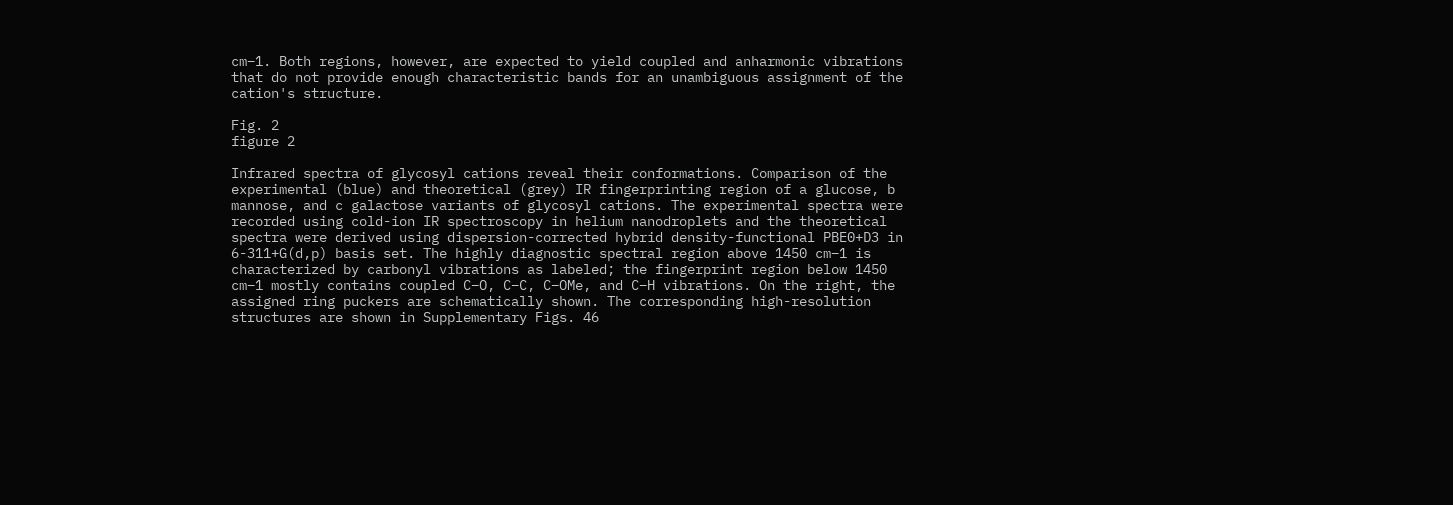cm−1. Both regions, however, are expected to yield coupled and anharmonic vibrations that do not provide enough characteristic bands for an unambiguous assignment of the cation's structure.

Fig. 2
figure 2

Infrared spectra of glycosyl cations reveal their conformations. Comparison of the experimental (blue) and theoretical (grey) IR fingerprinting region of a glucose, b mannose, and c galactose variants of glycosyl cations. The experimental spectra were recorded using cold-ion IR spectroscopy in helium nanodroplets and the theoretical spectra were derived using dispersion-corrected hybrid density-functional PBE0+D3 in 6-311+G(d,p) basis set. The highly diagnostic spectral region above 1450 cm−1 is characterized by carbonyl vibrations as labeled; the fingerprint region below 1450 cm−1 mostly contains coupled C–O, C–C, C–OMe, and C–H vibrations. On the right, the assigned ring puckers are schematically shown. The corresponding high-resolution structures are shown in Supplementary Figs. 46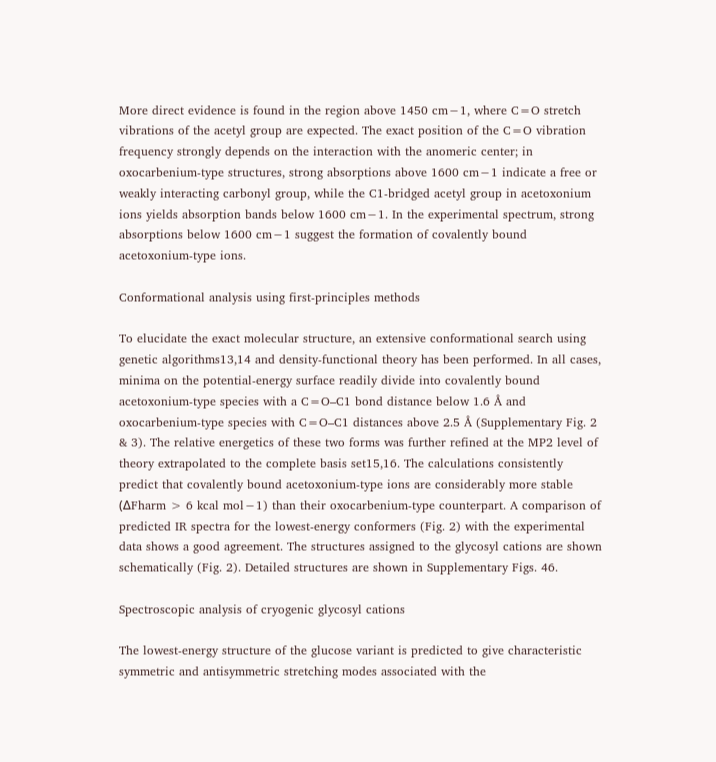More direct evidence is found in the region above 1450 cm−1, where C=O stretch vibrations of the acetyl group are expected. The exact position of the C=O vibration frequency strongly depends on the interaction with the anomeric center; in oxocarbenium-type structures, strong absorptions above 1600 cm−1 indicate a free or weakly interacting carbonyl group, while the C1-bridged acetyl group in acetoxonium ions yields absorption bands below 1600 cm−1. In the experimental spectrum, strong absorptions below 1600 cm−1 suggest the formation of covalently bound acetoxonium-type ions.

Conformational analysis using first-principles methods

To elucidate the exact molecular structure, an extensive conformational search using genetic algorithms13,14 and density-functional theory has been performed. In all cases, minima on the potential-energy surface readily divide into covalently bound acetoxonium-type species with a C=O–C1 bond distance below 1.6 Å and oxocarbenium-type species with C=O–C1 distances above 2.5 Å (Supplementary Fig. 2 & 3). The relative energetics of these two forms was further refined at the MP2 level of theory extrapolated to the complete basis set15,16. The calculations consistently predict that covalently bound acetoxonium-type ions are considerably more stable (ΔFharm > 6 kcal mol−1) than their oxocarbenium-type counterpart. A comparison of predicted IR spectra for the lowest-energy conformers (Fig. 2) with the experimental data shows a good agreement. The structures assigned to the glycosyl cations are shown schematically (Fig. 2). Detailed structures are shown in Supplementary Figs. 46.

Spectroscopic analysis of cryogenic glycosyl cations

The lowest-energy structure of the glucose variant is predicted to give characteristic symmetric and antisymmetric stretching modes associated with the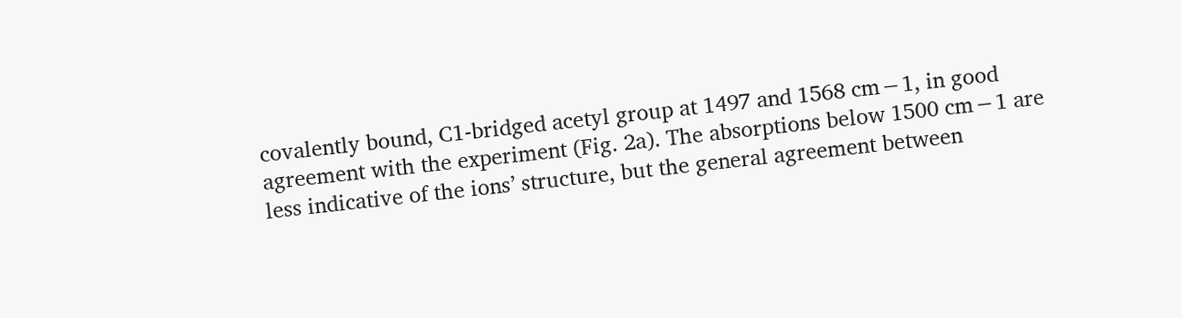covalently bound, C1-bridged acetyl group at 1497 and 1568 cm−1, in good agreement with the experiment (Fig. 2a). The absorptions below 1500 cm−1 are less indicative of the ions’ structure, but the general agreement between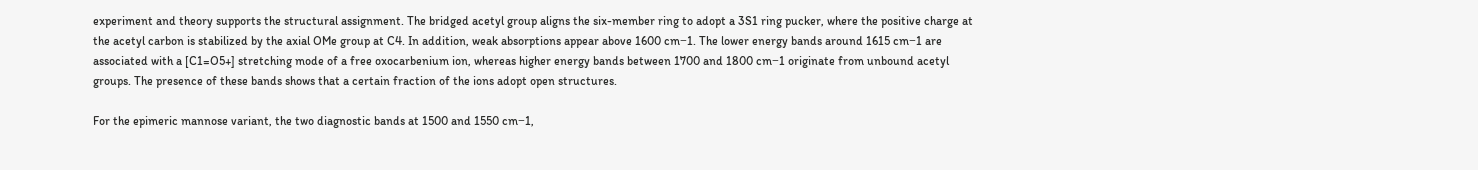experiment and theory supports the structural assignment. The bridged acetyl group aligns the six-member ring to adopt a 3S1 ring pucker, where the positive charge at the acetyl carbon is stabilized by the axial OMe group at C4. In addition, weak absorptions appear above 1600 cm−1. The lower energy bands around 1615 cm−1 are associated with a [C1=O5+] stretching mode of a free oxocarbenium ion, whereas higher energy bands between 1700 and 1800 cm−1 originate from unbound acetyl groups. The presence of these bands shows that a certain fraction of the ions adopt open structures.

For the epimeric mannose variant, the two diagnostic bands at 1500 and 1550 cm−1,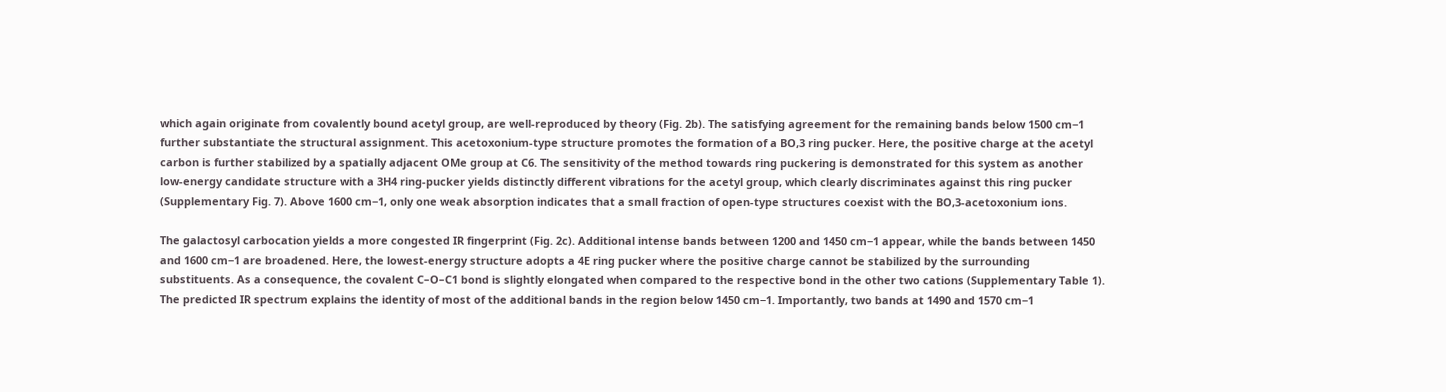which again originate from covalently bound acetyl group, are well-reproduced by theory (Fig. 2b). The satisfying agreement for the remaining bands below 1500 cm−1 further substantiate the structural assignment. This acetoxonium-type structure promotes the formation of a BO,3 ring pucker. Here, the positive charge at the acetyl carbon is further stabilized by a spatially adjacent OMe group at C6. The sensitivity of the method towards ring puckering is demonstrated for this system as another low-energy candidate structure with a 3H4 ring-pucker yields distinctly different vibrations for the acetyl group, which clearly discriminates against this ring pucker (Supplementary Fig. 7). Above 1600 cm−1, only one weak absorption indicates that a small fraction of open-type structures coexist with the BO,3-acetoxonium ions.

The galactosyl carbocation yields a more congested IR fingerprint (Fig. 2c). Additional intense bands between 1200 and 1450 cm−1 appear, while the bands between 1450 and 1600 cm−1 are broadened. Here, the lowest-energy structure adopts a 4E ring pucker where the positive charge cannot be stabilized by the surrounding substituents. As a consequence, the covalent C–O–C1 bond is slightly elongated when compared to the respective bond in the other two cations (Supplementary Table 1). The predicted IR spectrum explains the identity of most of the additional bands in the region below 1450 cm−1. Importantly, two bands at 1490 and 1570 cm−1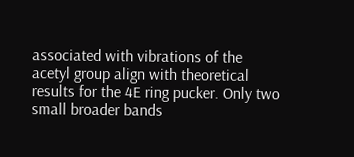associated with vibrations of the acetyl group align with theoretical results for the 4E ring pucker. Only two small broader bands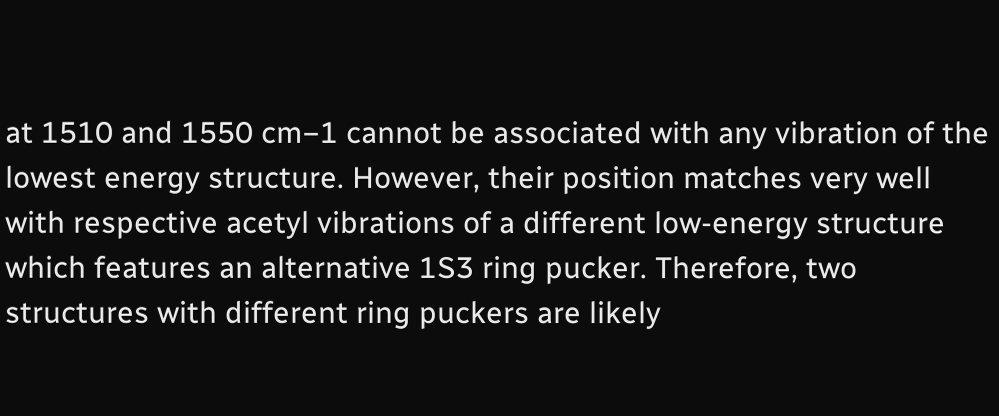at 1510 and 1550 cm−1 cannot be associated with any vibration of the lowest energy structure. However, their position matches very well with respective acetyl vibrations of a different low-energy structure which features an alternative 1S3 ring pucker. Therefore, two structures with different ring puckers are likely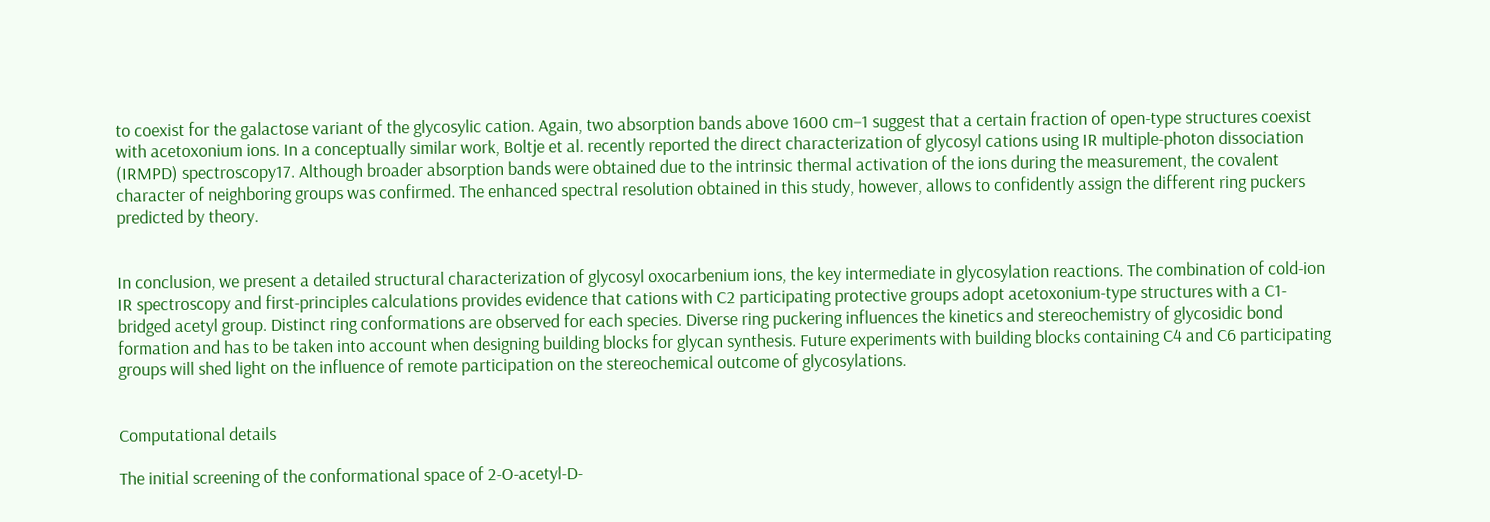to coexist for the galactose variant of the glycosylic cation. Again, two absorption bands above 1600 cm−1 suggest that a certain fraction of open-type structures coexist with acetoxonium ions. In a conceptually similar work, Boltje et al. recently reported the direct characterization of glycosyl cations using IR multiple-photon dissociation (IRMPD) spectroscopy17. Although broader absorption bands were obtained due to the intrinsic thermal activation of the ions during the measurement, the covalent character of neighboring groups was confirmed. The enhanced spectral resolution obtained in this study, however, allows to confidently assign the different ring puckers predicted by theory.


In conclusion, we present a detailed structural characterization of glycosyl oxocarbenium ions, the key intermediate in glycosylation reactions. The combination of cold-ion IR spectroscopy and first-principles calculations provides evidence that cations with C2 participating protective groups adopt acetoxonium-type structures with a C1-bridged acetyl group. Distinct ring conformations are observed for each species. Diverse ring puckering influences the kinetics and stereochemistry of glycosidic bond formation and has to be taken into account when designing building blocks for glycan synthesis. Future experiments with building blocks containing C4 and C6 participating groups will shed light on the influence of remote participation on the stereochemical outcome of glycosylations.


Computational details

The initial screening of the conformational space of 2-O-acetyl-D-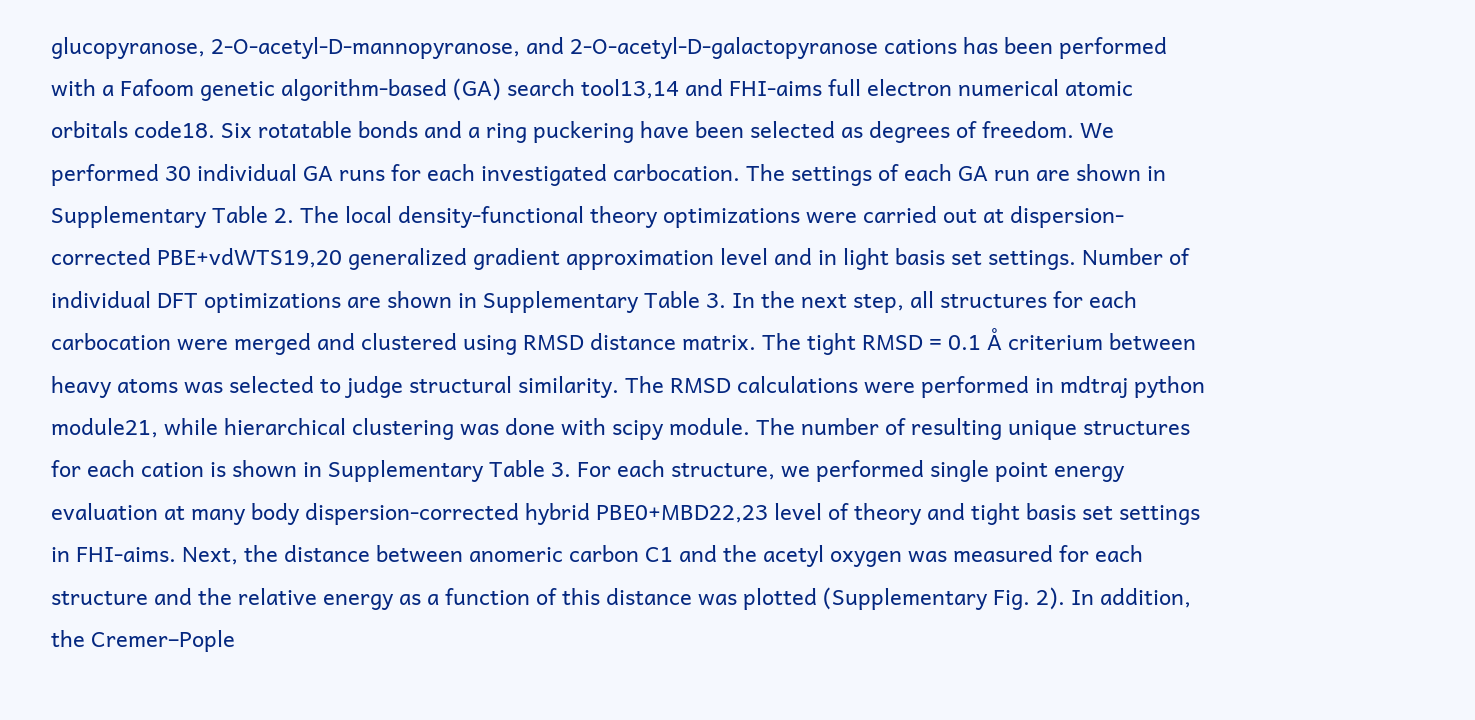glucopyranose, 2-O-acetyl-D-mannopyranose, and 2-O-acetyl-D-galactopyranose cations has been performed with a Fafoom genetic algorithm-based (GA) search tool13,14 and FHI-aims full electron numerical atomic orbitals code18. Six rotatable bonds and a ring puckering have been selected as degrees of freedom. We performed 30 individual GA runs for each investigated carbocation. The settings of each GA run are shown in Supplementary Table 2. The local density-functional theory optimizations were carried out at dispersion-corrected PBE+vdWTS19,20 generalized gradient approximation level and in light basis set settings. Number of individual DFT optimizations are shown in Supplementary Table 3. In the next step, all structures for each carbocation were merged and clustered using RMSD distance matrix. The tight RMSD = 0.1 Å criterium between heavy atoms was selected to judge structural similarity. The RMSD calculations were performed in mdtraj python module21, while hierarchical clustering was done with scipy module. The number of resulting unique structures for each cation is shown in Supplementary Table 3. For each structure, we performed single point energy evaluation at many body dispersion-corrected hybrid PBE0+MBD22,23 level of theory and tight basis set settings in FHI-aims. Next, the distance between anomeric carbon C1 and the acetyl oxygen was measured for each structure and the relative energy as a function of this distance was plotted (Supplementary Fig. 2). In addition, the Cremer–Pople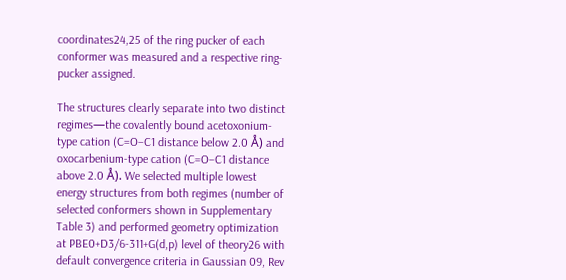coordinates24,25 of the ring pucker of each conformer was measured and a respective ring-pucker assigned.

The structures clearly separate into two distinct regimes—the covalently bound acetoxonium-type cation (C=O–C1 distance below 2.0 Å) and oxocarbenium-type cation (C=O–C1 distance above 2.0 Å). We selected multiple lowest energy structures from both regimes (number of selected conformers shown in Supplementary Table 3) and performed geometry optimization at PBE0+D3/6-311+G(d,p) level of theory26 with default convergence criteria in Gaussian 09, Rev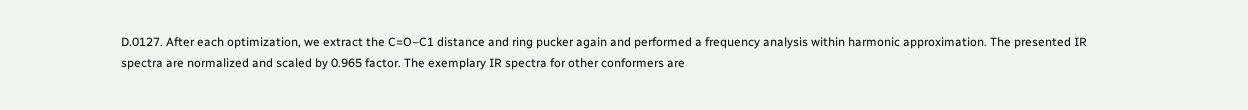D.0127. After each optimization, we extract the C=O–C1 distance and ring pucker again and performed a frequency analysis within harmonic approximation. The presented IR spectra are normalized and scaled by 0.965 factor. The exemplary IR spectra for other conformers are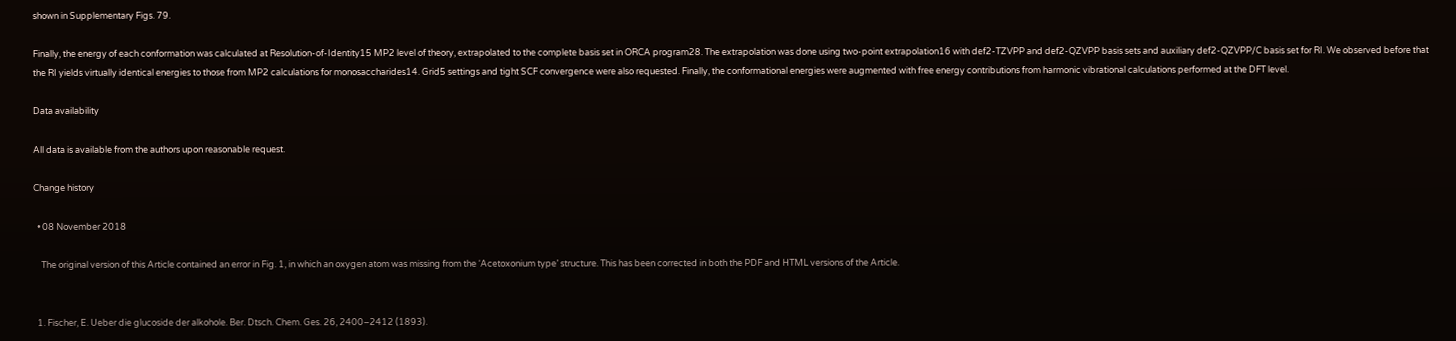shown in Supplementary Figs. 79.

Finally, the energy of each conformation was calculated at Resolution-of-Identity15 MP2 level of theory, extrapolated to the complete basis set in ORCA program28. The extrapolation was done using two-point extrapolation16 with def2-TZVPP and def2-QZVPP basis sets and auxiliary def2-QZVPP/C basis set for RI. We observed before that the RI yields virtually identical energies to those from MP2 calculations for monosaccharides14. Grid5 settings and tight SCF convergence were also requested. Finally, the conformational energies were augmented with free energy contributions from harmonic vibrational calculations performed at the DFT level.

Data availability

All data is available from the authors upon reasonable request.

Change history

  • 08 November 2018

    The original version of this Article contained an error in Fig. 1, in which an oxygen atom was missing from the ‘Acetoxonium type’ structure. This has been corrected in both the PDF and HTML versions of the Article.


  1. Fischer, E. Ueber die glucoside der alkohole. Ber. Dtsch. Chem. Ges. 26, 2400–2412 (1893).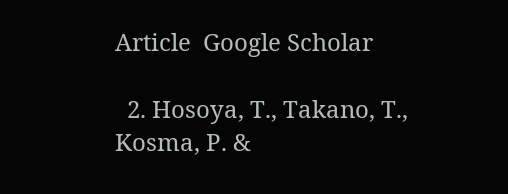Article  Google Scholar

  2. Hosoya, T., Takano, T., Kosma, P. &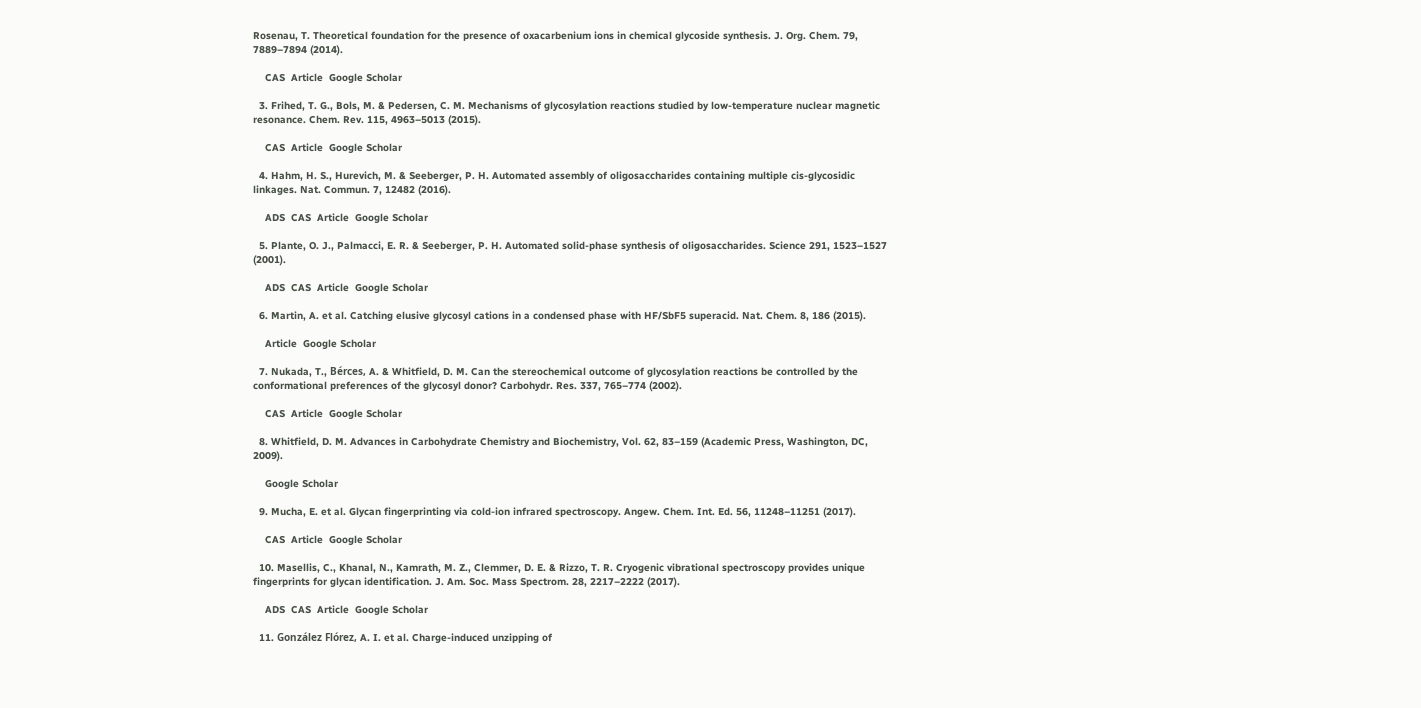Rosenau, T. Theoretical foundation for the presence of oxacarbenium ions in chemical glycoside synthesis. J. Org. Chem. 79, 7889–7894 (2014).

    CAS  Article  Google Scholar

  3. Frihed, T. G., Bols, M. & Pedersen, C. M. Mechanisms of glycosylation reactions studied by low-temperature nuclear magnetic resonance. Chem. Rev. 115, 4963–5013 (2015).

    CAS  Article  Google Scholar

  4. Hahm, H. S., Hurevich, M. & Seeberger, P. H. Automated assembly of oligosaccharides containing multiple cis-glycosidic linkages. Nat. Commun. 7, 12482 (2016).

    ADS  CAS  Article  Google Scholar

  5. Plante, O. J., Palmacci, E. R. & Seeberger, P. H. Automated solid-phase synthesis of oligosaccharides. Science 291, 1523–1527 (2001).

    ADS  CAS  Article  Google Scholar

  6. Martin, A. et al. Catching elusive glycosyl cations in a condensed phase with HF/SbF5 superacid. Nat. Chem. 8, 186 (2015).

    Article  Google Scholar

  7. Nukada, T., Bérces, A. & Whitfield, D. M. Can the stereochemical outcome of glycosylation reactions be controlled by the conformational preferences of the glycosyl donor? Carbohydr. Res. 337, 765–774 (2002).

    CAS  Article  Google Scholar

  8. Whitfield, D. M. Advances in Carbohydrate Chemistry and Biochemistry, Vol. 62, 83–159 (Academic Press, Washington, DC, 2009).

    Google Scholar

  9. Mucha, E. et al. Glycan fingerprinting via cold-ion infrared spectroscopy. Angew. Chem. Int. Ed. 56, 11248–11251 (2017).

    CAS  Article  Google Scholar

  10. Masellis, C., Khanal, N., Kamrath, M. Z., Clemmer, D. E. & Rizzo, T. R. Cryogenic vibrational spectroscopy provides unique fingerprints for glycan identification. J. Am. Soc. Mass Spectrom. 28, 2217–2222 (2017).

    ADS  CAS  Article  Google Scholar

  11. González Flórez, A. I. et al. Charge-induced unzipping of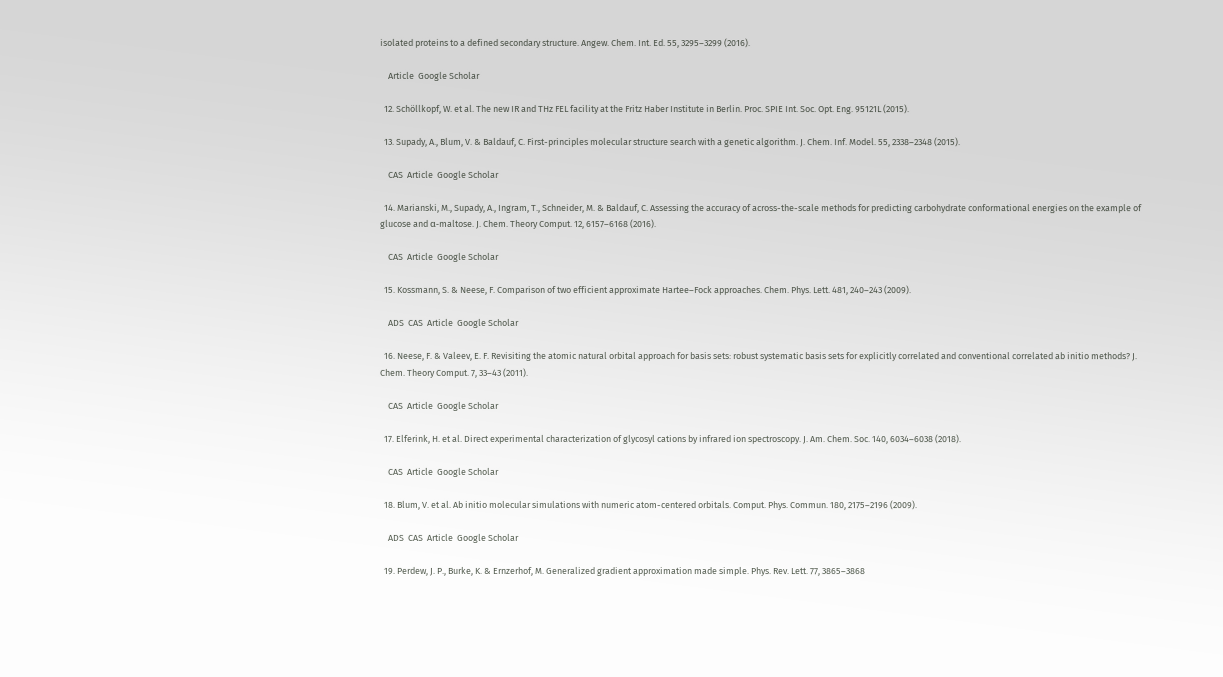isolated proteins to a defined secondary structure. Angew. Chem. Int. Ed. 55, 3295–3299 (2016).

    Article  Google Scholar

  12. Schöllkopf, W. et al. The new IR and THz FEL facility at the Fritz Haber Institute in Berlin. Proc. SPIE Int. Soc. Opt. Eng. 95121L (2015).

  13. Supady, A., Blum, V. & Baldauf, C. First-principles molecular structure search with a genetic algorithm. J. Chem. Inf. Model. 55, 2338–2348 (2015).

    CAS  Article  Google Scholar

  14. Marianski, M., Supady, A., Ingram, T., Schneider, M. & Baldauf, C. Assessing the accuracy of across-the-scale methods for predicting carbohydrate conformational energies on the example of glucose and α-maltose. J. Chem. Theory Comput. 12, 6157–6168 (2016).

    CAS  Article  Google Scholar

  15. Kossmann, S. & Neese, F. Comparison of two efficient approximate Hartee–Fock approaches. Chem. Phys. Lett. 481, 240–243 (2009).

    ADS  CAS  Article  Google Scholar

  16. Neese, F. & Valeev, E. F. Revisiting the atomic natural orbital approach for basis sets: robust systematic basis sets for explicitly correlated and conventional correlated ab initio methods? J. Chem. Theory Comput. 7, 33–43 (2011).

    CAS  Article  Google Scholar

  17. Elferink, H. et al. Direct experimental characterization of glycosyl cations by infrared ion spectroscopy. J. Am. Chem. Soc. 140, 6034–6038 (2018).

    CAS  Article  Google Scholar

  18. Blum, V. et al. Ab initio molecular simulations with numeric atom-centered orbitals. Comput. Phys. Commun. 180, 2175–2196 (2009).

    ADS  CAS  Article  Google Scholar

  19. Perdew, J. P., Burke, K. & Ernzerhof, M. Generalized gradient approximation made simple. Phys. Rev. Lett. 77, 3865–3868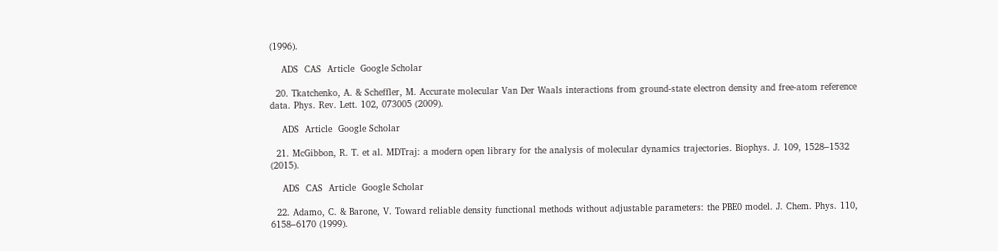(1996).

    ADS  CAS  Article  Google Scholar

  20. Tkatchenko, A. & Scheffler, M. Accurate molecular Van Der Waals interactions from ground-state electron density and free-atom reference data. Phys. Rev. Lett. 102, 073005 (2009).

    ADS  Article  Google Scholar

  21. McGibbon, R. T. et al. MDTraj: a modern open library for the analysis of molecular dynamics trajectories. Biophys. J. 109, 1528–1532 (2015).

    ADS  CAS  Article  Google Scholar

  22. Adamo, C. & Barone, V. Toward reliable density functional methods without adjustable parameters: the PBE0 model. J. Chem. Phys. 110, 6158–6170 (1999).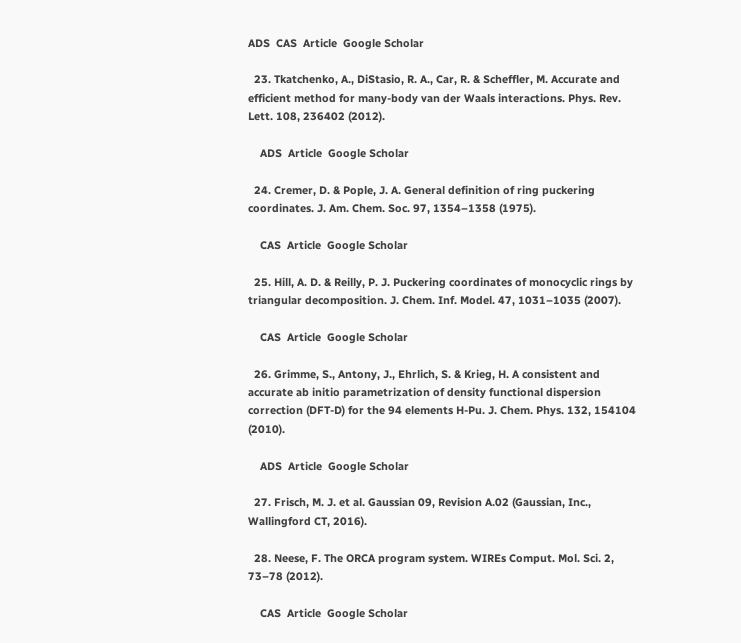ADS  CAS  Article  Google Scholar

  23. Tkatchenko, A., DiStasio, R. A., Car, R. & Scheffler, M. Accurate and efficient method for many-body van der Waals interactions. Phys. Rev. Lett. 108, 236402 (2012).

    ADS  Article  Google Scholar

  24. Cremer, D. & Pople, J. A. General definition of ring puckering coordinates. J. Am. Chem. Soc. 97, 1354–1358 (1975).

    CAS  Article  Google Scholar

  25. Hill, A. D. & Reilly, P. J. Puckering coordinates of monocyclic rings by triangular decomposition. J. Chem. Inf. Model. 47, 1031–1035 (2007).

    CAS  Article  Google Scholar

  26. Grimme, S., Antony, J., Ehrlich, S. & Krieg, H. A consistent and accurate ab initio parametrization of density functional dispersion correction (DFT-D) for the 94 elements H-Pu. J. Chem. Phys. 132, 154104 (2010).

    ADS  Article  Google Scholar

  27. Frisch, M. J. et al. Gaussian 09, Revision A.02 (Gaussian, Inc., Wallingford CT, 2016).

  28. Neese, F. The ORCA program system. WIREs Comput. Mol. Sci. 2, 73–78 (2012).

    CAS  Article  Google Scholar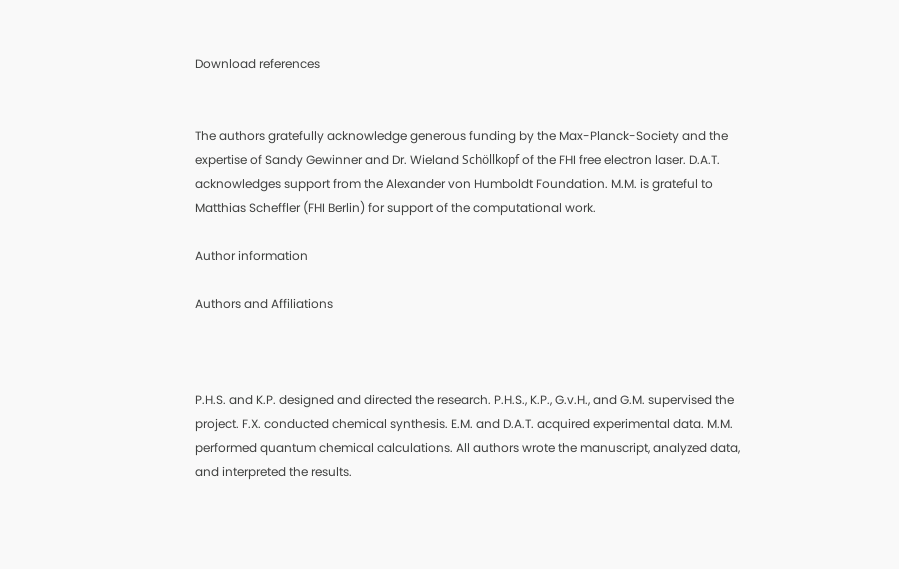Download references


The authors gratefully acknowledge generous funding by the Max-Planck-Society and the expertise of Sandy Gewinner and Dr. Wieland Schöllkopf of the FHI free electron laser. D.A.T. acknowledges support from the Alexander von Humboldt Foundation. M.M. is grateful to Matthias Scheffler (FHI Berlin) for support of the computational work.

Author information

Authors and Affiliations



P.H.S. and K.P. designed and directed the research. P.H.S., K.P., G.v.H., and G.M. supervised the project. F.X. conducted chemical synthesis. E.M. and D.A.T. acquired experimental data. M.M. performed quantum chemical calculations. All authors wrote the manuscript, analyzed data, and interpreted the results.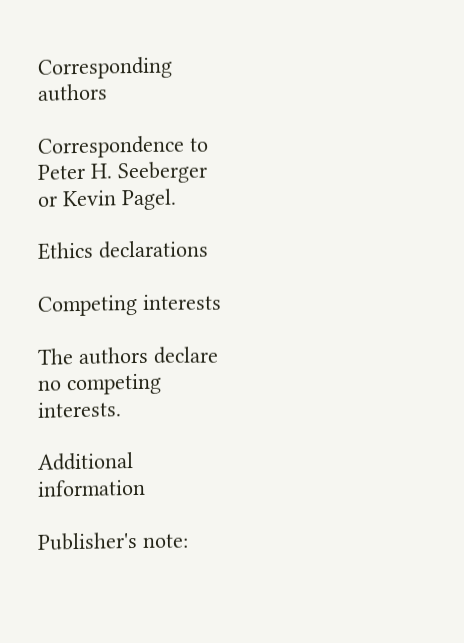Corresponding authors

Correspondence to Peter H. Seeberger or Kevin Pagel.

Ethics declarations

Competing interests

The authors declare no competing interests.

Additional information

Publisher's note: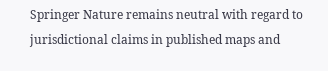Springer Nature remains neutral with regard to jurisdictional claims in published maps and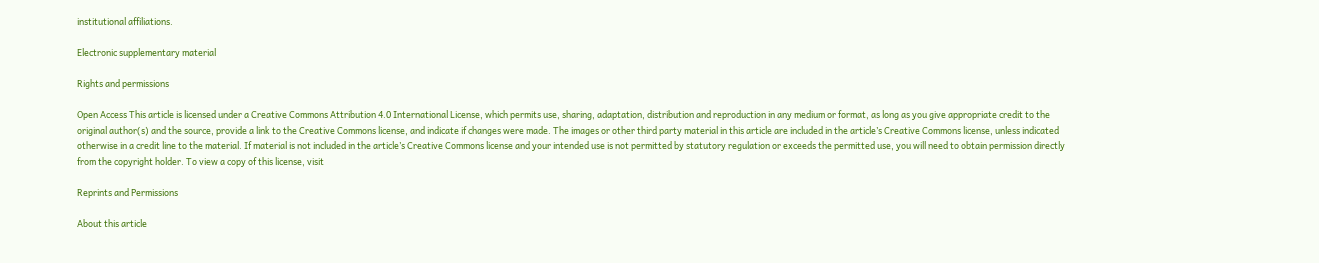institutional affiliations.

Electronic supplementary material

Rights and permissions

Open Access This article is licensed under a Creative Commons Attribution 4.0 International License, which permits use, sharing, adaptation, distribution and reproduction in any medium or format, as long as you give appropriate credit to the original author(s) and the source, provide a link to the Creative Commons license, and indicate if changes were made. The images or other third party material in this article are included in the article’s Creative Commons license, unless indicated otherwise in a credit line to the material. If material is not included in the article’s Creative Commons license and your intended use is not permitted by statutory regulation or exceeds the permitted use, you will need to obtain permission directly from the copyright holder. To view a copy of this license, visit

Reprints and Permissions

About this article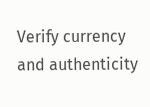Verify currency and authenticity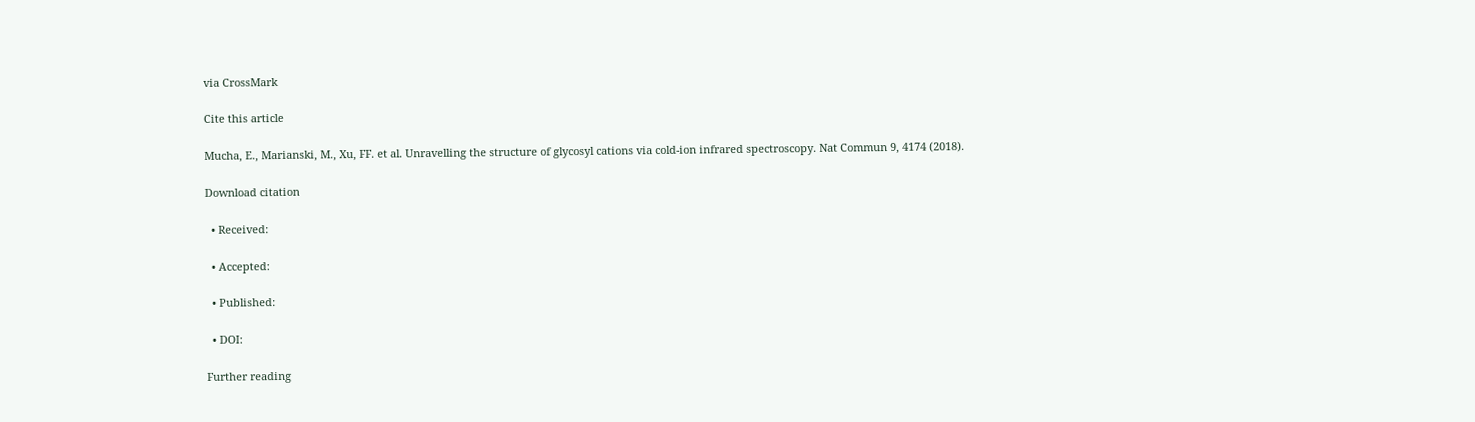via CrossMark

Cite this article

Mucha, E., Marianski, M., Xu, FF. et al. Unravelling the structure of glycosyl cations via cold-ion infrared spectroscopy. Nat Commun 9, 4174 (2018).

Download citation

  • Received:

  • Accepted:

  • Published:

  • DOI:

Further reading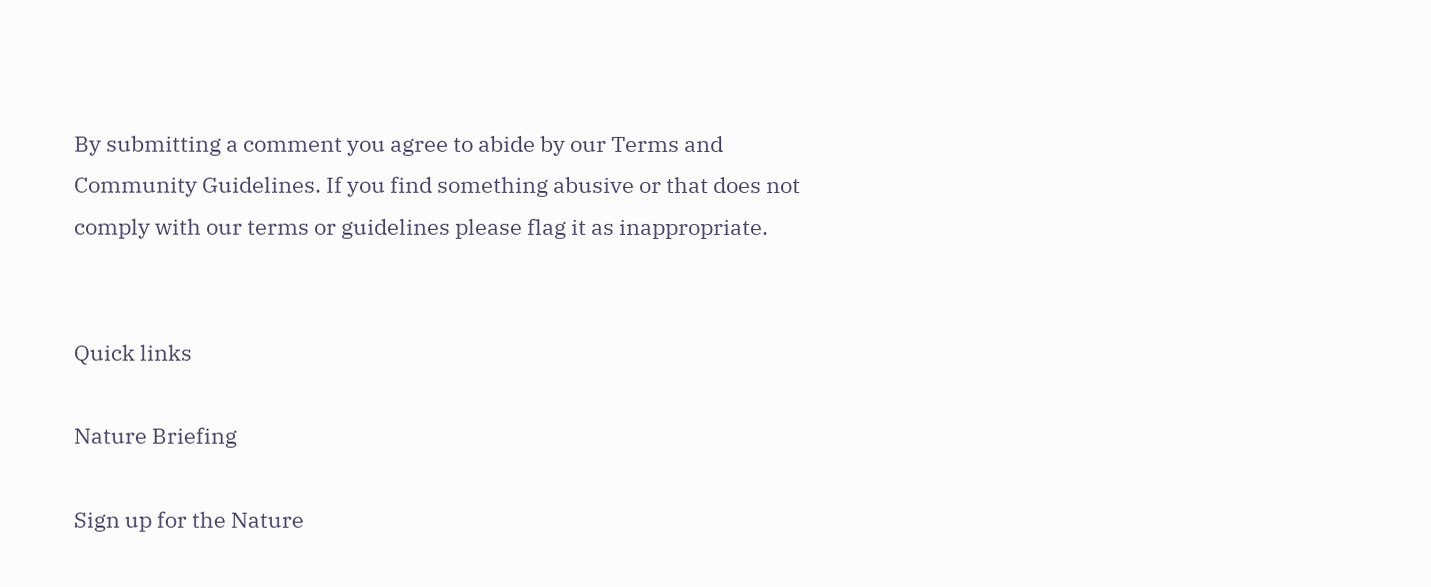By submitting a comment you agree to abide by our Terms and Community Guidelines. If you find something abusive or that does not comply with our terms or guidelines please flag it as inappropriate.


Quick links

Nature Briefing

Sign up for the Nature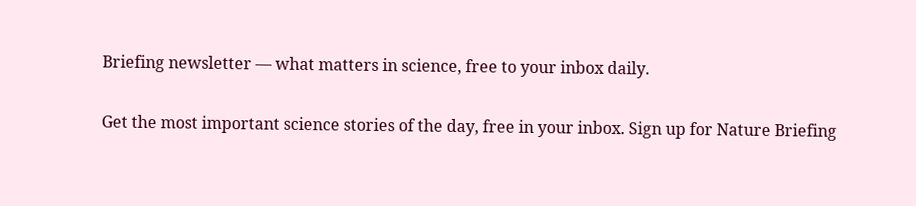Briefing newsletter — what matters in science, free to your inbox daily.

Get the most important science stories of the day, free in your inbox. Sign up for Nature Briefing